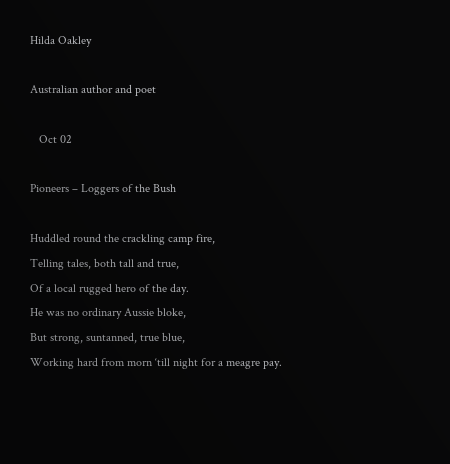Hilda Oakley

Australian author and poet

   Oct 02

Pioneers – Loggers of the Bush

Huddled round the crackling camp fire,
Telling tales, both tall and true,
Of a local rugged hero of the day.
He was no ordinary Aussie bloke,
But strong, suntanned, true blue,
Working hard from morn ‘till night for a meagre pay.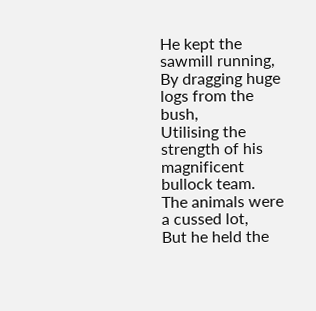He kept the sawmill running,
By dragging huge logs from the bush,
Utilising the strength of his magnificent bullock team.
The animals were a cussed lot,
But he held the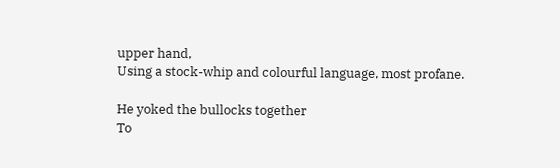upper hand,
Using a stock-whip and colourful language, most profane.

He yoked the bullocks together
To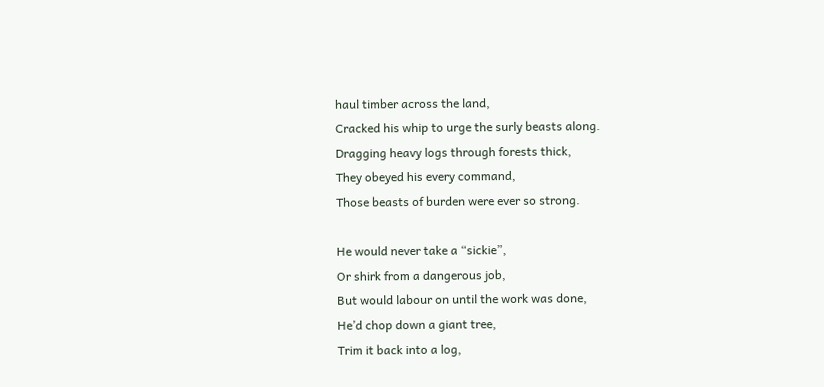haul timber across the land,
Cracked his whip to urge the surly beasts along.
Dragging heavy logs through forests thick,
They obeyed his every command,
Those beasts of burden were ever so strong.

He would never take a “sickie”,
Or shirk from a dangerous job,
But would labour on until the work was done,
He’d chop down a giant tree,
Trim it back into a log,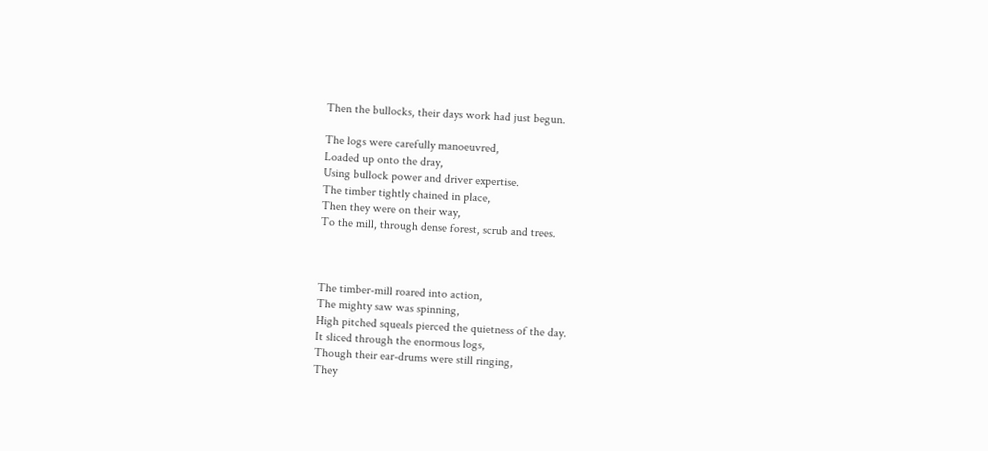Then the bullocks, their days work had just begun.

The logs were carefully manoeuvred,
Loaded up onto the dray,
Using bullock power and driver expertise.
The timber tightly chained in place,
Then they were on their way,
To the mill, through dense forest, scrub and trees.



The timber-mill roared into action,
The mighty saw was spinning,
High pitched squeals pierced the quietness of the day.
It sliced through the enormous logs,
Though their ear-drums were still ringing,
They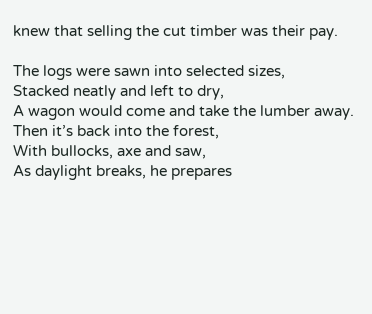knew that selling the cut timber was their pay.

The logs were sawn into selected sizes,
Stacked neatly and left to dry,
A wagon would come and take the lumber away.
Then it’s back into the forest,
With bullocks, axe and saw,
As daylight breaks, he prepares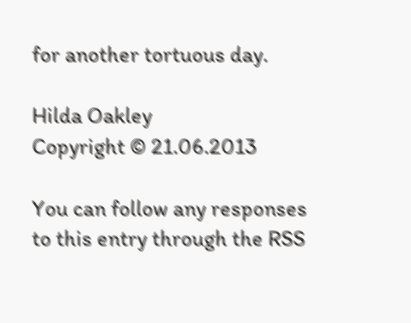for another tortuous day.

Hilda Oakley
Copyright © 21.06.2013

You can follow any responses to this entry through the RSS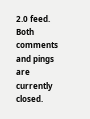2.0 feed. Both comments and pings are currently closed.